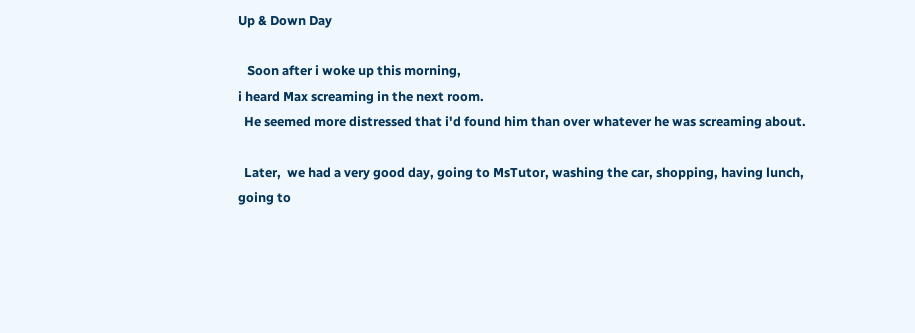Up & Down Day

   Soon after i woke up this morning,
i heard Max screaming in the next room.
  He seemed more distressed that i'd found him than over whatever he was screaming about.

  Later,  we had a very good day, going to MsTutor, washing the car, shopping, having lunch, going to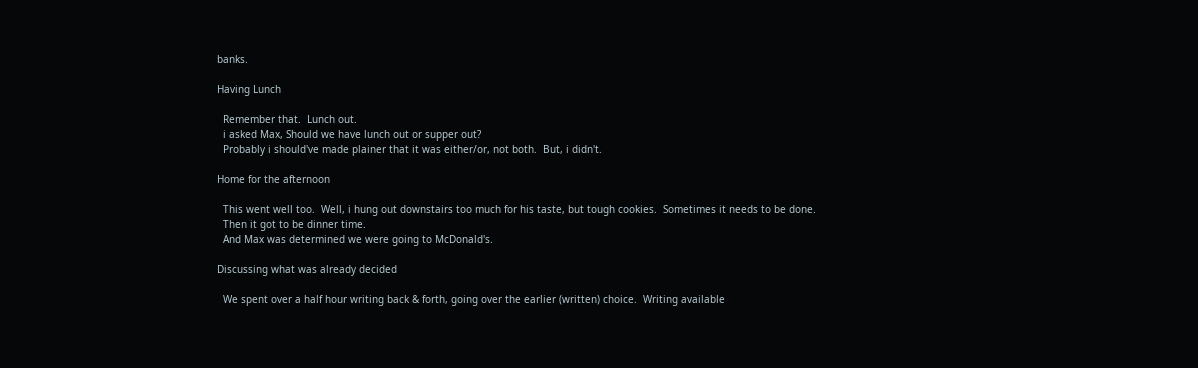banks.

Having Lunch

  Remember that.  Lunch out.
  i asked Max, Should we have lunch out or supper out?
  Probably i should've made plainer that it was either/or, not both.  But, i didn't.

Home for the afternoon

  This went well too.  Well, i hung out downstairs too much for his taste, but tough cookies.  Sometimes it needs to be done.
  Then it got to be dinner time.
  And Max was determined we were going to McDonald's.

Discussing what was already decided

  We spent over a half hour writing back & forth, going over the earlier (written) choice.  Writing available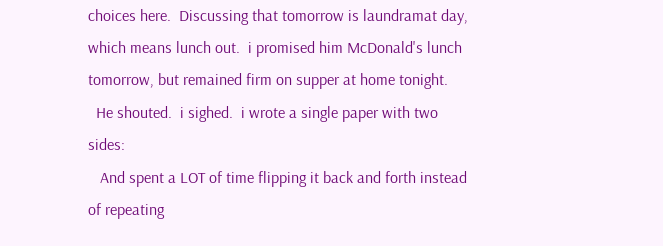choices here.  Discussing that tomorrow is laundramat day, which means lunch out.  i promised him McDonald's lunch tomorrow, but remained firm on supper at home tonight.
  He shouted.  i sighed.  i wrote a single paper with two sides:
   And spent a LOT of time flipping it back and forth instead of repeating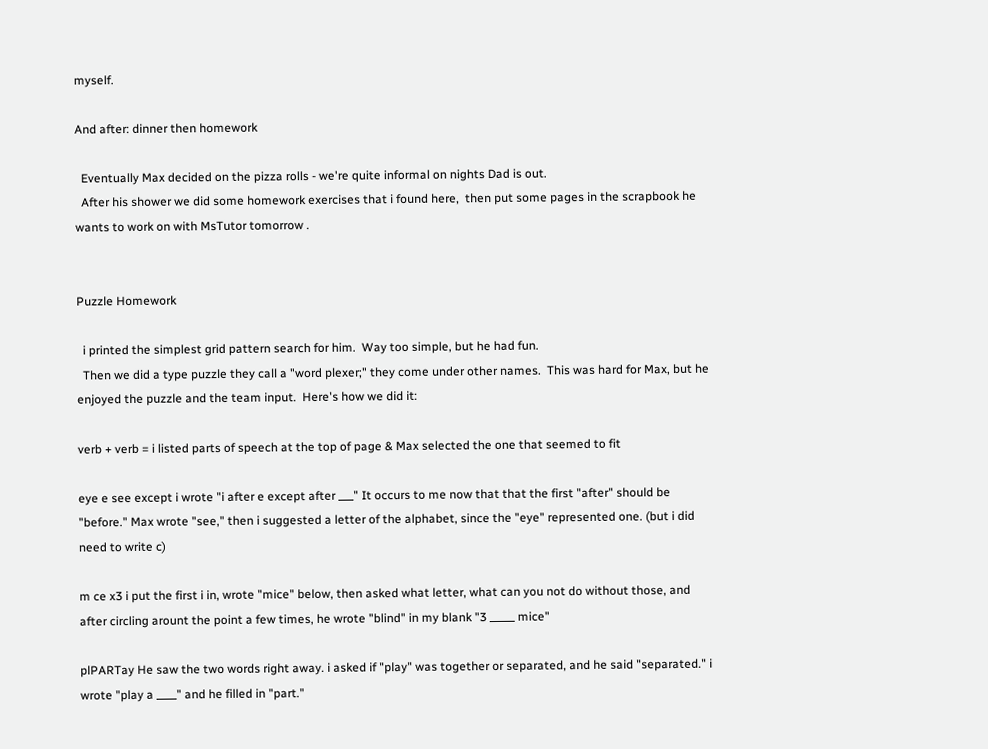myself.

And after: dinner then homework

  Eventually Max decided on the pizza rolls - we're quite informal on nights Dad is out.
  After his shower we did some homework exercises that i found here,  then put some pages in the scrapbook he wants to work on with MsTutor tomorrow .


Puzzle Homework

  i printed the simplest grid pattern search for him.  Way too simple, but he had fun.
  Then we did a type puzzle they call a "word plexer;" they come under other names.  This was hard for Max, but he enjoyed the puzzle and the team input.  Here's how we did it:

verb + verb = i listed parts of speech at the top of page & Max selected the one that seemed to fit

eye e see except i wrote "i after e except after ___" It occurs to me now that that the first "after" should be "before." Max wrote "see," then i suggested a letter of the alphabet, since the "eye" represented one. (but i did need to write c)

m ce x3 i put the first i in, wrote "mice" below, then asked what letter, what can you not do without those, and after circling arount the point a few times, he wrote "blind" in my blank "3 _____ mice"

plPARTay He saw the two words right away. i asked if "play" was together or separated, and he said "separated." i wrote "play a ____" and he filled in "part."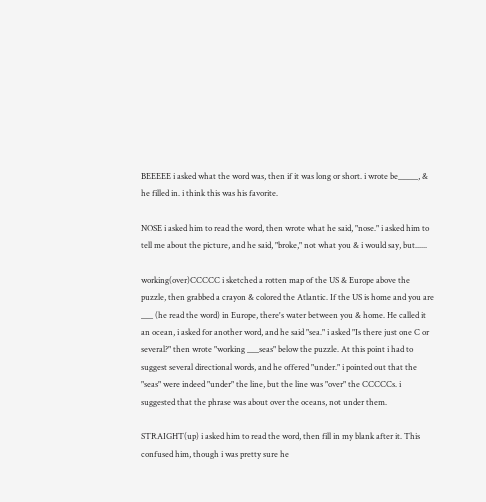BEEEEE i asked what the word was, then if it was long or short. i wrote be_____, & he filled in. i think this was his favorite.

NOSE i asked him to read the word, then wrote what he said, "nose." i asked him to tell me about the picture, and he said, "broke," not what you & i would say, but......

working(over)CCCCC i sketched a rotten map of the US & Europe above the puzzle, then grabbed a crayon & colored the Atlantic. If the US is home and you are ___ (he read the word) in Europe, there's water between you & home. He called it an ocean, i asked for another word, and he said "sea." i asked "Is there just one C or several?" then wrote "working ___seas" below the puzzle. At this point i had to suggest several directional words, and he offered "under." i pointed out that the "seas" were indeed "under" the line, but the line was "over" the CCCCCs. i suggested that the phrase was about over the oceans, not under them.

STRAIGHT(up) i asked him to read the word, then fill in my blank after it. This confused him, though i was pretty sure he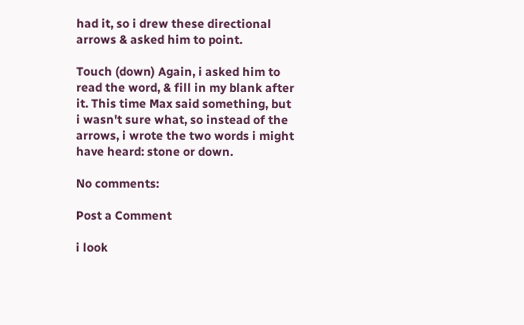had it, so i drew these directional arrows & asked him to point.

Touch (down) Again, i asked him to read the word, & fill in my blank after it. This time Max said something, but i wasn't sure what, so instead of the arrows, i wrote the two words i might have heard: stone or down.

No comments:

Post a Comment

i look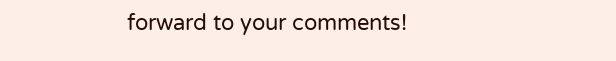forward to your comments!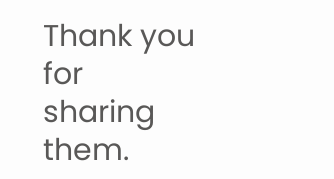Thank you for sharing them.